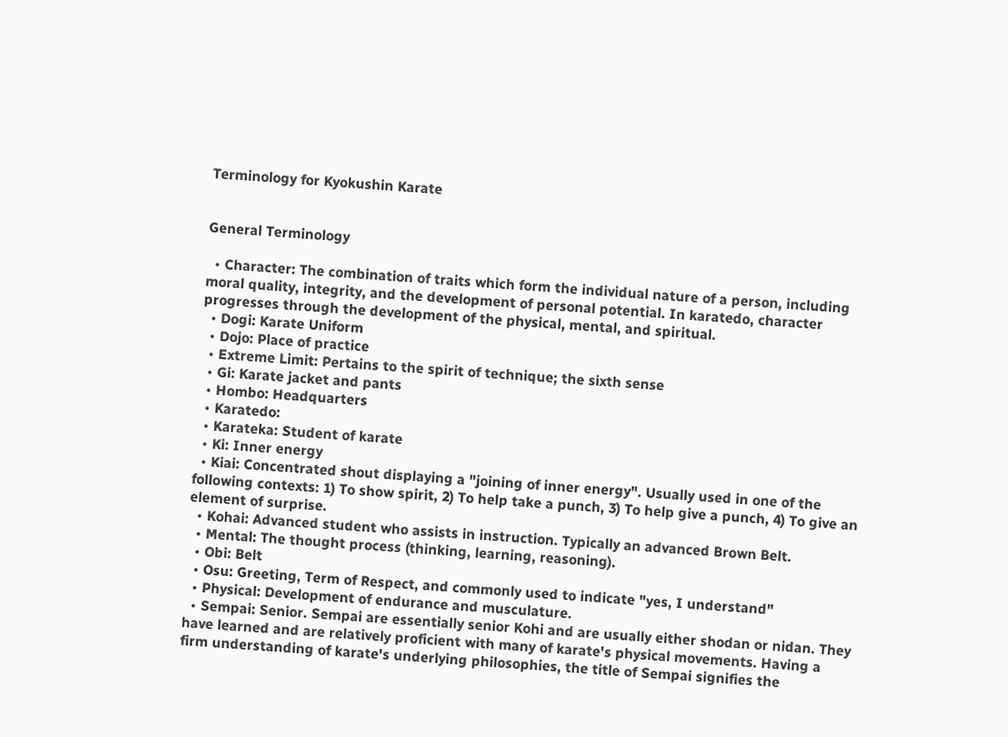Terminology for Kyokushin Karate


General Terminology

  • Character: The combination of traits which form the individual nature of a person, including moral quality, integrity, and the development of personal potential. In karatedo, character progresses through the development of the physical, mental, and spiritual.
  • Dogi: Karate Uniform
  • Dojo: Place of practice
  • Extreme Limit: Pertains to the spirit of technique; the sixth sense
  • Gi: Karate jacket and pants
  • Hombo: Headquarters
  • Karatedo:
  • Karateka: Student of karate
  • Ki: Inner energy
  • Kiai: Concentrated shout displaying a "joining of inner energy". Usually used in one of the following contexts: 1) To show spirit, 2) To help take a punch, 3) To help give a punch, 4) To give an element of surprise.
  • Kohai: Advanced student who assists in instruction. Typically an advanced Brown Belt.
  • Mental: The thought process (thinking, learning, reasoning).
  • Obi: Belt
  • Osu: Greeting, Term of Respect, and commonly used to indicate "yes, I understand"
  • Physical: Development of endurance and musculature.
  • Sempai: Senior. Sempai are essentially senior Kohi and are usually either shodan or nidan. They have learned and are relatively proficient with many of karate's physical movements. Having a firm understanding of karate's underlying philosophies, the title of Sempai signifies the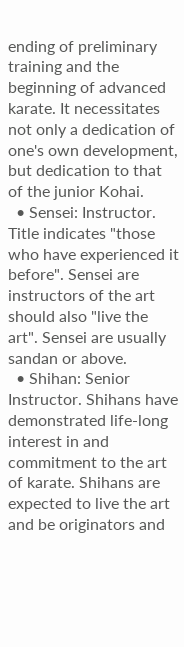ending of preliminary training and the beginning of advanced karate. It necessitates not only a dedication of one's own development, but dedication to that of the junior Kohai.
  • Sensei: Instructor. Title indicates "those who have experienced it before". Sensei are instructors of the art should also "live the art". Sensei are usually sandan or above.
  • Shihan: Senior Instructor. Shihans have demonstrated life-long interest in and commitment to the art of karate. Shihans are expected to live the art and be originators and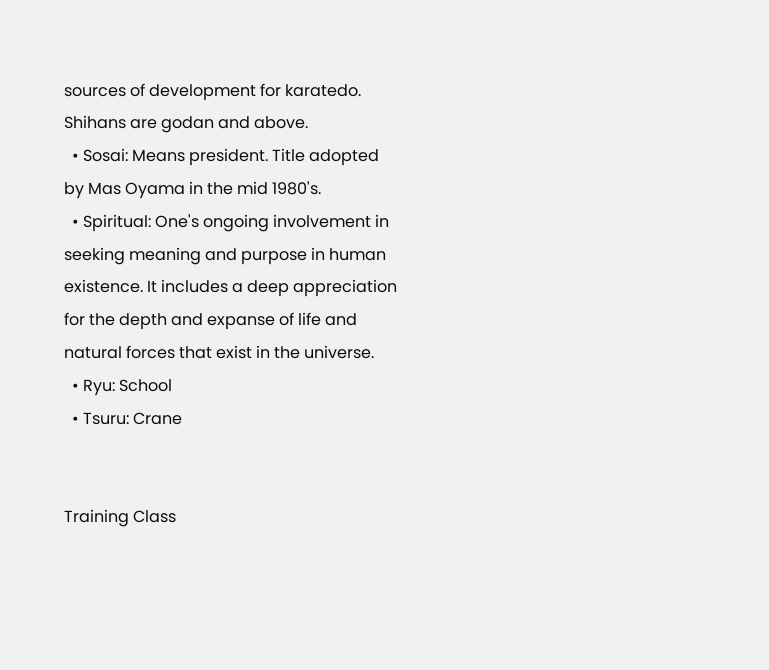sources of development for karatedo. Shihans are godan and above.
  • Sosai: Means president. Title adopted by Mas Oyama in the mid 1980's.
  • Spiritual: One's ongoing involvement in seeking meaning and purpose in human existence. It includes a deep appreciation for the depth and expanse of life and natural forces that exist in the universe.
  • Ryu: School
  • Tsuru: Crane


Training Class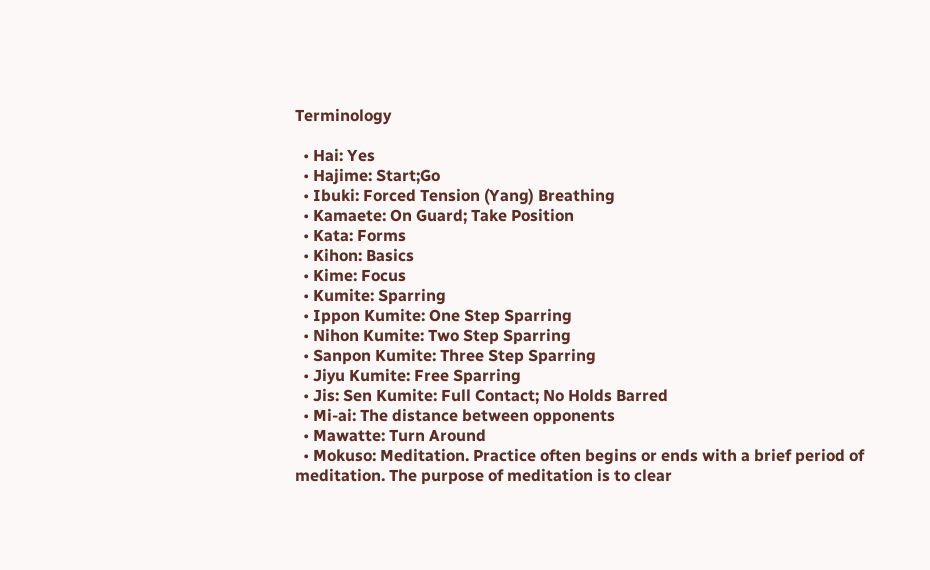Terminology

  • Hai: Yes
  • Hajime: Start;Go
  • Ibuki: Forced Tension (Yang) Breathing
  • Kamaete: On Guard; Take Position
  • Kata: Forms
  • Kihon: Basics
  • Kime: Focus
  • Kumite: Sparring
  • Ippon Kumite: One Step Sparring
  • Nihon Kumite: Two Step Sparring
  • Sanpon Kumite: Three Step Sparring
  • Jiyu Kumite: Free Sparring
  • Jis: Sen Kumite: Full Contact; No Holds Barred
  • Mi-ai: The distance between opponents
  • Mawatte: Turn Around
  • Mokuso: Meditation. Practice often begins or ends with a brief period of meditation. The purpose of meditation is to clear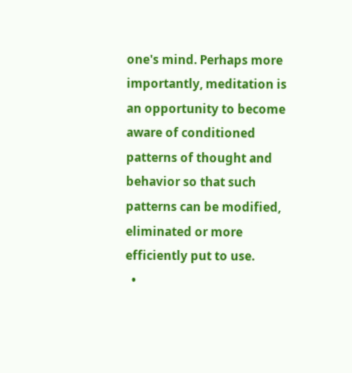one's mind. Perhaps more importantly, meditation is an opportunity to become aware of conditioned patterns of thought and behavior so that such patterns can be modified, eliminated or more efficiently put to use.
  •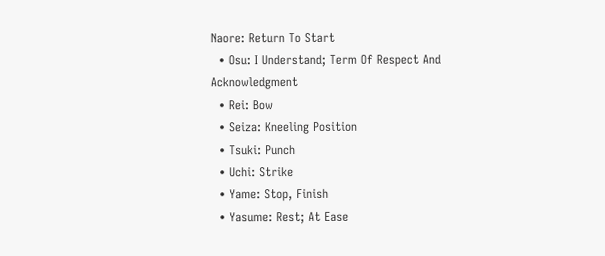Naore: Return To Start
  • Osu: I Understand; Term Of Respect And Acknowledgment
  • Rei: Bow
  • Seiza: Kneeling Position
  • Tsuki: Punch
  • Uchi: Strike
  • Yame: Stop, Finish
  • Yasume: Rest; At Ease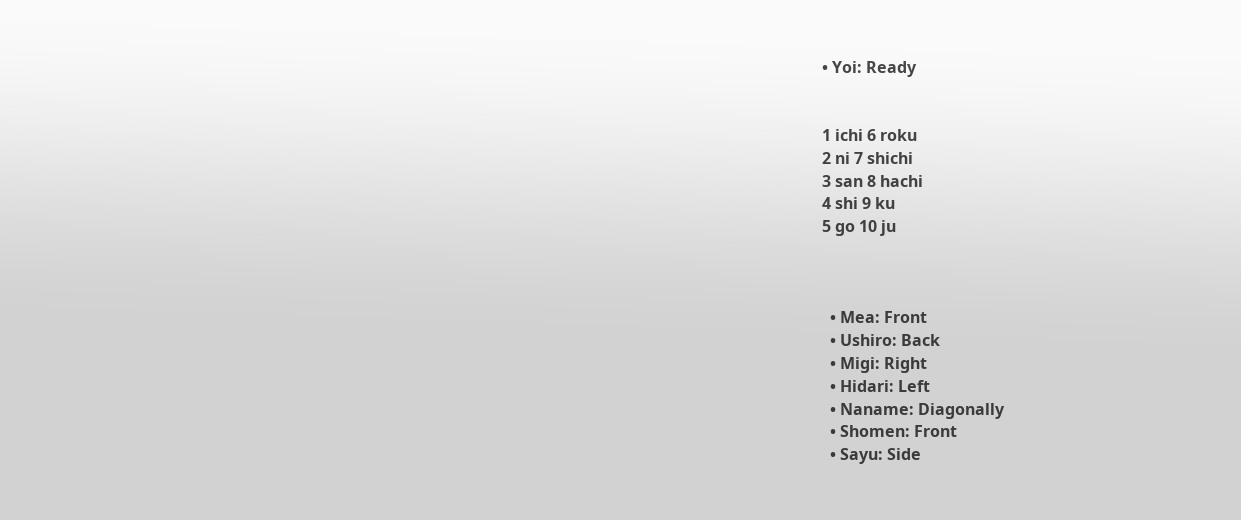• Yoi: Ready


1 ichi 6 roku
2 ni 7 shichi
3 san 8 hachi
4 shi 9 ku
5 go 10 ju



  • Mea: Front
  • Ushiro: Back
  • Migi: Right
  • Hidari: Left
  • Naname: Diagonally
  • Shomen: Front
  • Sayu: Side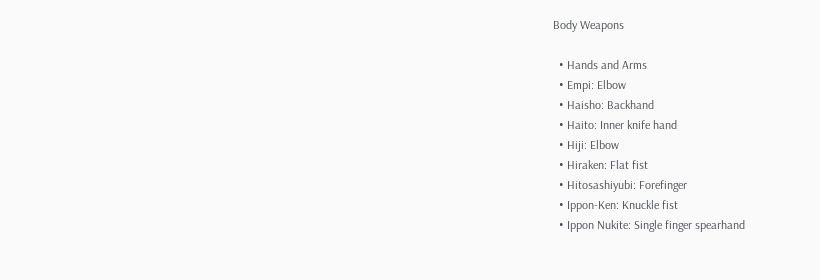Body Weapons

  • Hands and Arms
  • Empi: Elbow
  • Haisho: Backhand
  • Haito: Inner knife hand
  • Hiji: Elbow
  • Hiraken: Flat fist
  • Hitosashiyubi: Forefinger
  • Ippon-Ken: Knuckle fist
  • Ippon Nukite: Single finger spearhand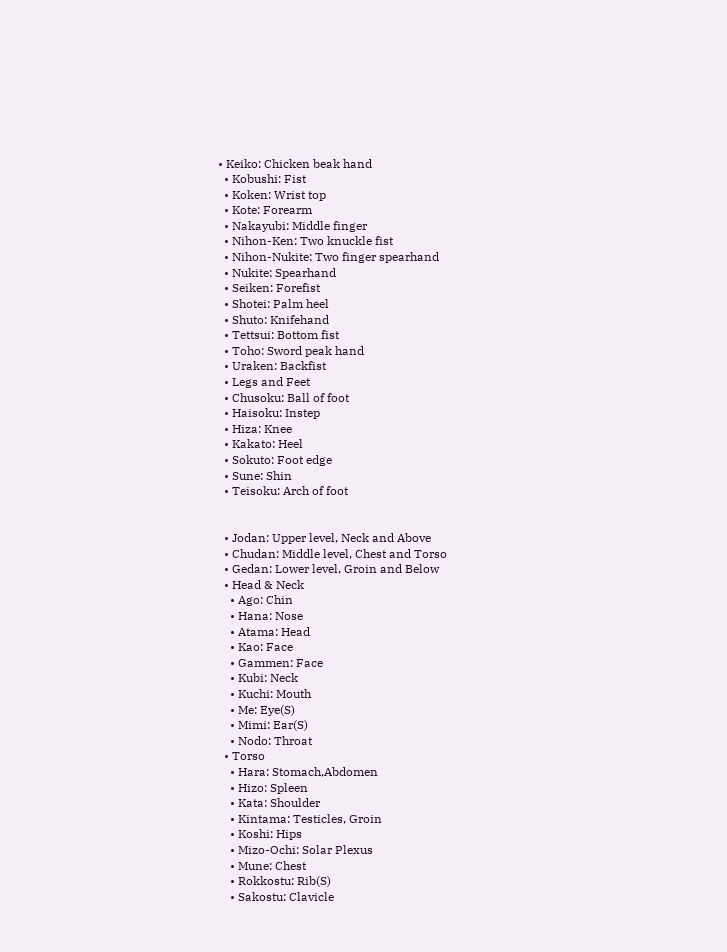• Keiko: Chicken beak hand
  • Kobushi: Fist
  • Koken: Wrist top
  • Kote: Forearm
  • Nakayubi: Middle finger
  • Nihon-Ken: Two knuckle fist
  • Nihon-Nukite: Two finger spearhand
  • Nukite: Spearhand
  • Seiken: Forefist
  • Shotei: Palm heel
  • Shuto: Knifehand
  • Tettsui: Bottom fist
  • Toho: Sword peak hand
  • Uraken: Backfist
  • Legs and Feet
  • Chusoku: Ball of foot
  • Haisoku: Instep
  • Hiza: Knee
  • Kakato: Heel
  • Sokuto: Foot edge
  • Sune: Shin
  • Teisoku: Arch of foot


  • Jodan: Upper level, Neck and Above
  • Chudan: Middle level, Chest and Torso
  • Gedan: Lower level, Groin and Below
  • Head & Neck
    • Ago: Chin
    • Hana: Nose
    • Atama: Head
    • Kao: Face
    • Gammen: Face
    • Kubi: Neck
    • Kuchi: Mouth
    • Me: Eye(S)
    • Mimi: Ear(S)
    • Nodo: Throat
  • Torso
    • Hara: Stomach,Abdomen
    • Hizo: Spleen
    • Kata: Shoulder
    • Kintama: Testicles, Groin
    • Koshi: Hips
    • Mizo-Ochi: Solar Plexus
    • Mune: Chest
    • Rokkostu: Rib(S)
    • Sakostu: Clavicle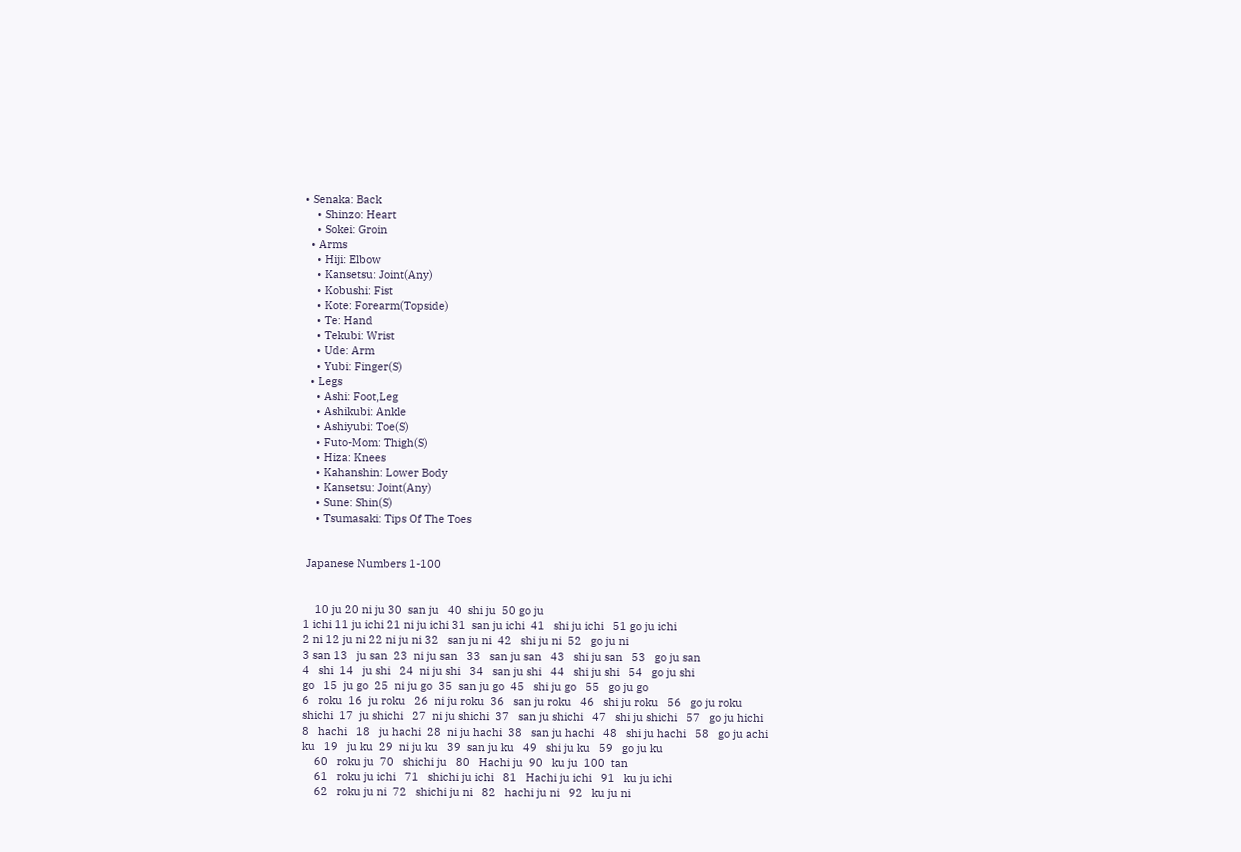• Senaka: Back
    • Shinzo: Heart
    • Sokei: Groin
  • Arms
    • Hiji: Elbow
    • Kansetsu: Joint(Any)
    • Kobushi: Fist
    • Kote: Forearm(Topside)
    • Te: Hand
    • Tekubi: Wrist
    • Ude: Arm
    • Yubi: Finger(S)
  • Legs
    • Ashi: Foot,Leg
    • Ashikubi: Ankle
    • Ashiyubi: Toe(S)
    • Futo-Mom: Thigh(S)
    • Hiza: Knees
    • Kahanshin: Lower Body
    • Kansetsu: Joint(Any)
    • Sune: Shin(S)
    • Tsumasaki: Tips Of The Toes


 Japanese Numbers 1-100


    10 ju 20 ni ju 30  san ju   40  shi ju  50 go ju
1 ichi 11 ju ichi 21 ni ju ichi 31  san ju ichi  41   shi ju ichi   51 go ju ichi
2 ni 12 ju ni 22 ni ju ni 32   san ju ni  42   shi ju ni  52   go ju ni
3 san 13   ju san  23  ni ju san   33   san ju san   43   shi ju san   53   go ju san
4   shi  14   ju shi   24  ni ju shi   34   san ju shi   44   shi ju shi   54   go ju shi
go   15  ju go  25  ni ju go  35  san ju go  45   shi ju go   55   go ju go
6   roku  16  ju roku   26  ni ju roku  36   san ju roku   46   shi ju roku   56   go ju roku
shichi  17  ju shichi   27  ni ju shichi  37   san ju shichi   47   shi ju shichi   57   go ju hichi
8   hachi   18   ju hachi  28  ni ju hachi  38   san ju hachi   48   shi ju hachi   58   go ju achi
ku   19   ju ku  29  ni ju ku   39  san ju ku   49   shi ju ku   59   go ju ku
    60   roku ju  70   shichi ju   80   Hachi ju  90   ku ju  100  tan
    61   roku ju ichi   71   shichi ju ichi   81   Hachi ju ichi   91   ku ju ichi
    62   roku ju ni  72   shichi ju ni   82   hachi ju ni   92   ku ju ni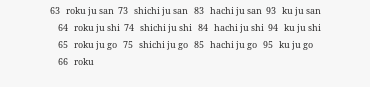63   roku ju san  73   shichi ju san   83   hachi ju san  93   ku ju san
    64   roku ju shi  74   shichi ju shi   84   hachi ju shi  94   ku ju shi
    65   roku ju go   75   shichi ju go   85   hachi ju go   95   ku ju go
    66   roku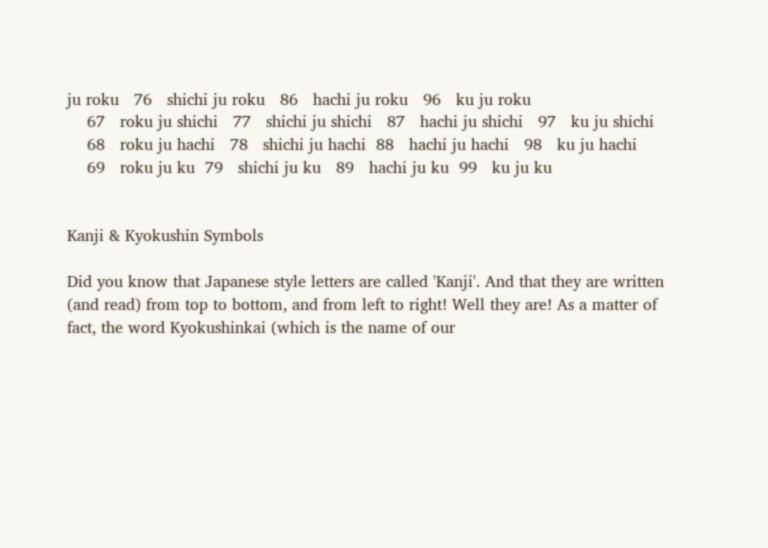ju roku   76   shichi ju roku   86   hachi ju roku   96   ku ju roku
    67   roku ju shichi   77   shichi ju shichi   87   hachi ju shichi   97   ku ju shichi
    68   roku ju hachi   78   shichi ju hachi  88   hachi ju hachi   98   ku ju hachi
    69   roku ju ku  79   shichi ju ku   89   hachi ju ku  99   ku ju ku


Kanji & Kyokushin Symbols

Did you know that Japanese style letters are called 'Kanji'. And that they are written (and read) from top to bottom, and from left to right! Well they are! As a matter of fact, the word Kyokushinkai (which is the name of our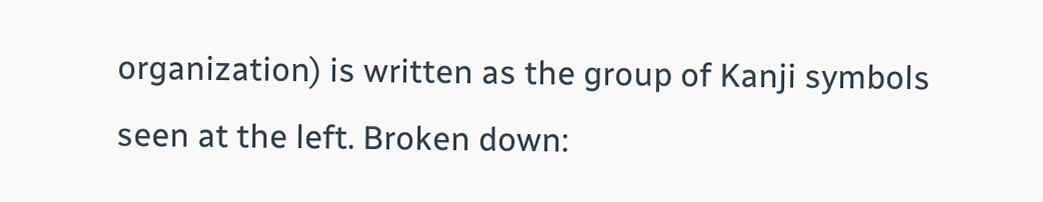organization) is written as the group of Kanji symbols seen at the left. Broken down: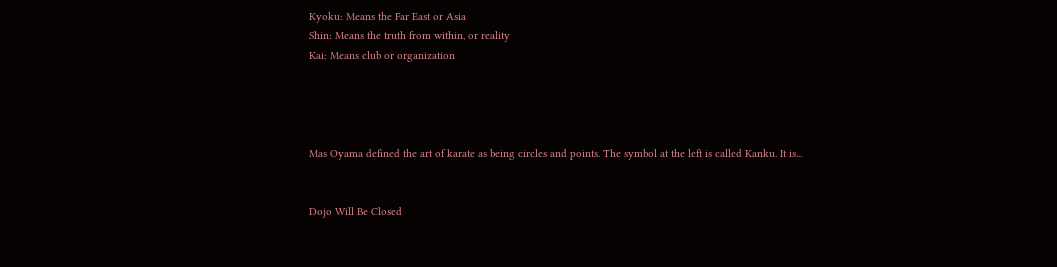Kyoku: Means the Far East or Asia
Shin: Means the truth from within, or reality
Kai: Means club or organization




Mas Oyama defined the art of karate as being circles and points. The symbol at the left is called Kanku. It is...


Dojo Will Be Closed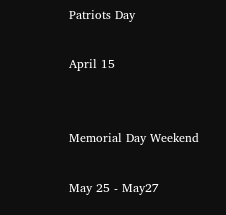Patriots Day

April 15


Memorial Day Weekend

May 25 - May27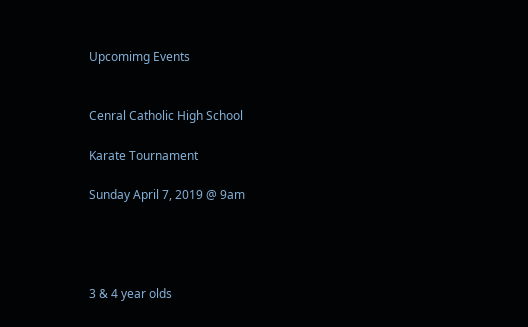Upcomimg Events


Cenral Catholic High School

Karate Tournament

Sunday April 7, 2019 @ 9am




3 & 4 year olds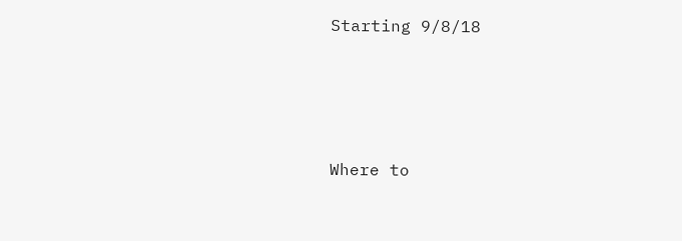Starting 9/8/18





Where to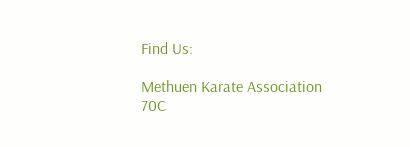Find Us:

Methuen Karate Association
70C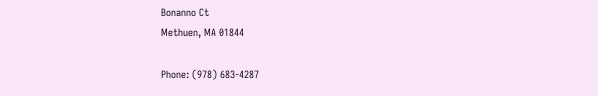Bonanno Ct
Methuen, MA 01844

Phone: (978) 683-4287